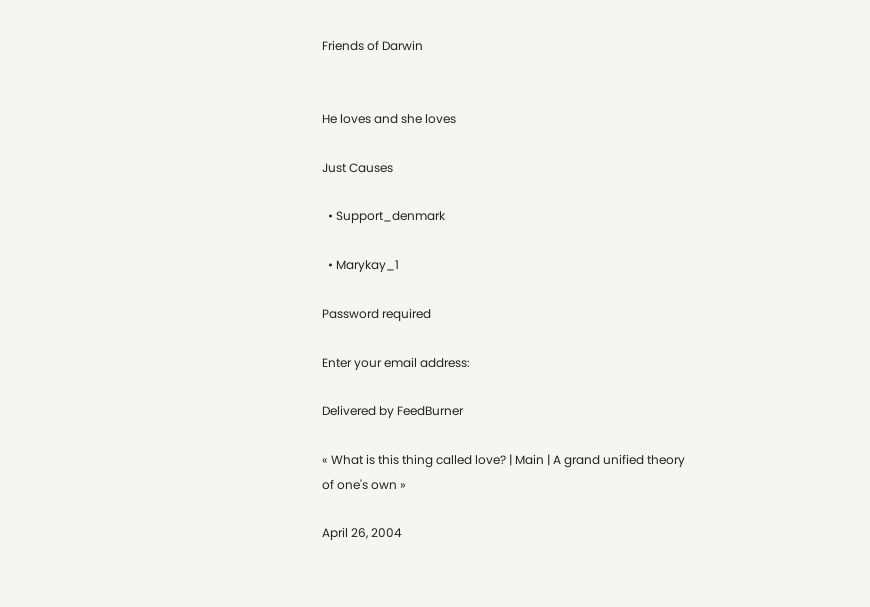Friends of Darwin


He loves and she loves

Just Causes

  • Support_denmark

  • Marykay_1

Password required

Enter your email address:

Delivered by FeedBurner

« What is this thing called love? | Main | A grand unified theory of one's own »

April 26, 2004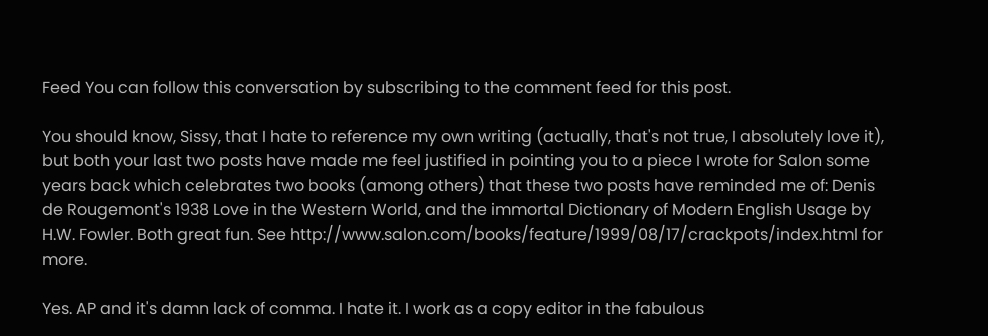Feed You can follow this conversation by subscribing to the comment feed for this post.

You should know, Sissy, that I hate to reference my own writing (actually, that's not true, I absolutely love it), but both your last two posts have made me feel justified in pointing you to a piece I wrote for Salon some years back which celebrates two books (among others) that these two posts have reminded me of: Denis de Rougemont's 1938 Love in the Western World, and the immortal Dictionary of Modern English Usage by H.W. Fowler. Both great fun. See http://www.salon.com/books/feature/1999/08/17/crackpots/index.html for more.

Yes. AP and it's damn lack of comma. I hate it. I work as a copy editor in the fabulous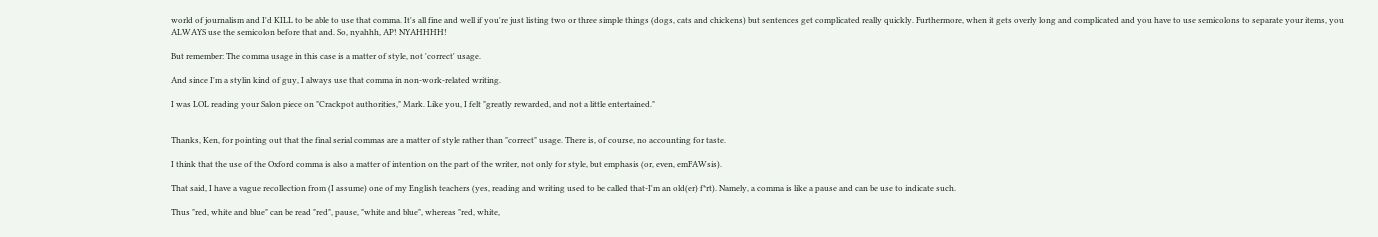world of journalism and I'd KILL to be able to use that comma. It's all fine and well if you're just listing two or three simple things (dogs, cats and chickens) but sentences get complicated really quickly. Furthermore, when it gets overly long and complicated and you have to use semicolons to separate your items, you ALWAYS use the semicolon before that and. So, nyahhh, AP! NYAHHHH!

But remember: The comma usage in this case is a matter of style, not 'correct' usage.

And since I'm a stylin kind of guy, I always use that comma in non-work-related writing.

I was LOL reading your Salon piece on "Crackpot authorities," Mark. Like you, I felt "greatly rewarded, and not a little entertained."


Thanks, Ken, for pointing out that the final serial commas are a matter of style rather than "correct" usage. There is, of course, no accounting for taste.

I think that the use of the Oxford comma is also a matter of intention on the part of the writer, not only for style, but emphasis (or, even, emFAWsis).

That said, I have a vague recollection from (I assume) one of my English teachers (yes, reading and writing used to be called that-I'm an old(er) f*rt). Namely, a comma is like a pause and can be use to indicate such.

Thus "red, white and blue" can be read "red", pause, "white and blue", whereas "red, white,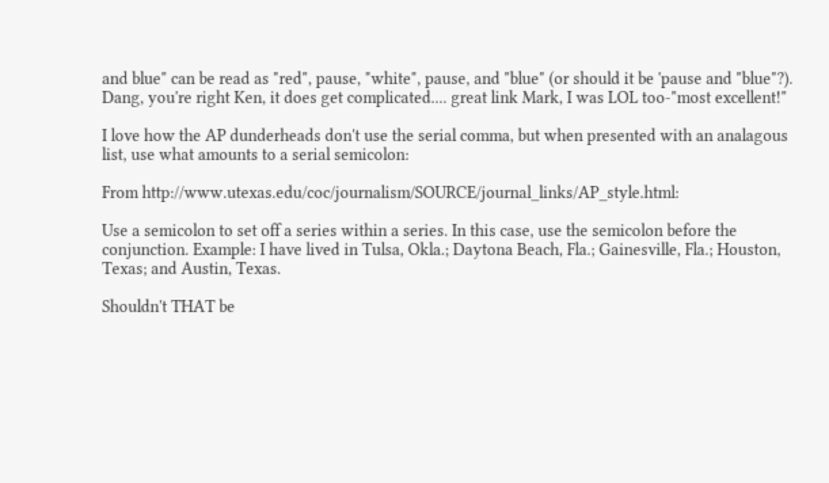and blue" can be read as "red", pause, "white", pause, and "blue" (or should it be 'pause and "blue"?). Dang, you're right Ken, it does get complicated.... great link Mark, I was LOL too-"most excellent!"

I love how the AP dunderheads don't use the serial comma, but when presented with an analagous list, use what amounts to a serial semicolon:

From http://www.utexas.edu/coc/journalism/SOURCE/journal_links/AP_style.html:

Use a semicolon to set off a series within a series. In this case, use the semicolon before the conjunction. Example: I have lived in Tulsa, Okla.; Daytona Beach, Fla.; Gainesville, Fla.; Houston, Texas; and Austin, Texas.

Shouldn't THAT be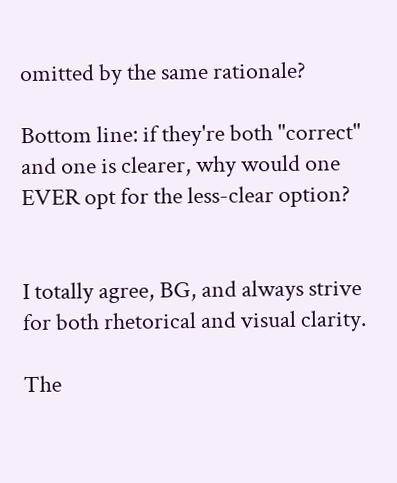omitted by the same rationale?

Bottom line: if they're both "correct" and one is clearer, why would one EVER opt for the less-clear option?


I totally agree, BG, and always strive for both rhetorical and visual clarity.

The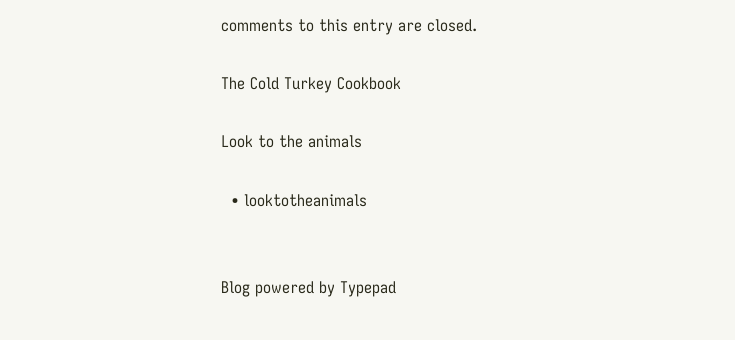comments to this entry are closed.

The Cold Turkey Cookbook

Look to the animals

  • looktotheanimals


Blog powered by Typepad